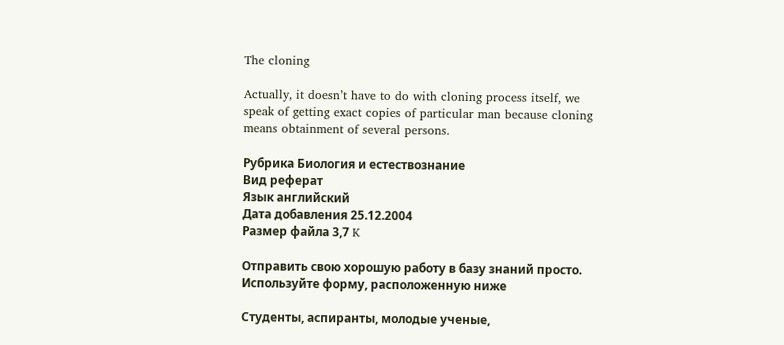The cloning

Actually, it doesn’t have to do with cloning process itself, we speak of getting exact copies of particular man because cloning means obtainment of several persons.

Рубрика Биология и естествознание
Вид реферат
Язык английский
Дата добавления 25.12.2004
Размер файла 3,7 K

Отправить свою хорошую работу в базу знаний просто. Используйте форму, расположенную ниже

Студенты, аспиранты, молодые ученые,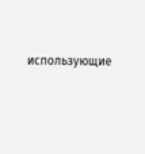использующие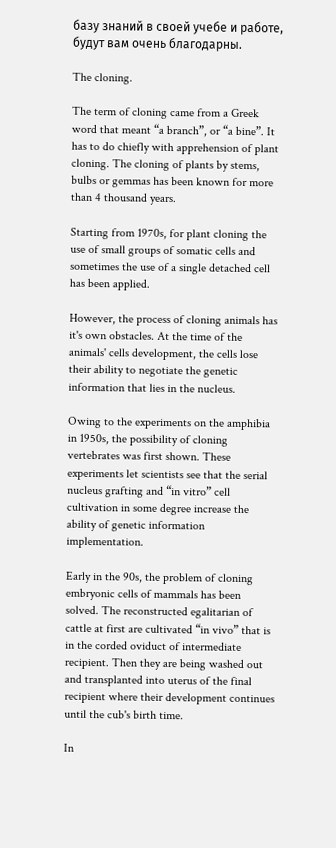базу знаний в своей учебе и работе, будут вам очень благодарны.

The cloning.

The term of cloning came from a Greek word that meant “a branch”, or “a bine”. It has to do chiefly with apprehension of plant cloning. The cloning of plants by stems, bulbs or gemmas has been known for more than 4 thousand years.

Starting from 1970s, for plant cloning the use of small groups of somatic cells and sometimes the use of a single detached cell has been applied.

However, the process of cloning animals has it's own obstacles. At the time of the animals' cells development, the cells lose their ability to negotiate the genetic information that lies in the nucleus.

Owing to the experiments on the amphibia in 1950s, the possibility of cloning vertebrates was first shown. These experiments let scientists see that the serial nucleus grafting and “in vitro” cell cultivation in some degree increase the ability of genetic information implementation.

Early in the 90s, the problem of cloning embryonic cells of mammals has been solved. The reconstructed egalitarian of cattle at first are cultivated “in vivo” that is in the corded oviduct of intermediate recipient. Then they are being washed out and transplanted into uterus of the final recipient where their development continues until the cub's birth time.

In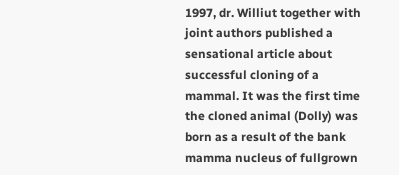1997, dr. Williut together with joint authors published a sensational article about successful cloning of a mammal. It was the first time the cloned animal (Dolly) was born as a result of the bank mamma nucleus of fullgrown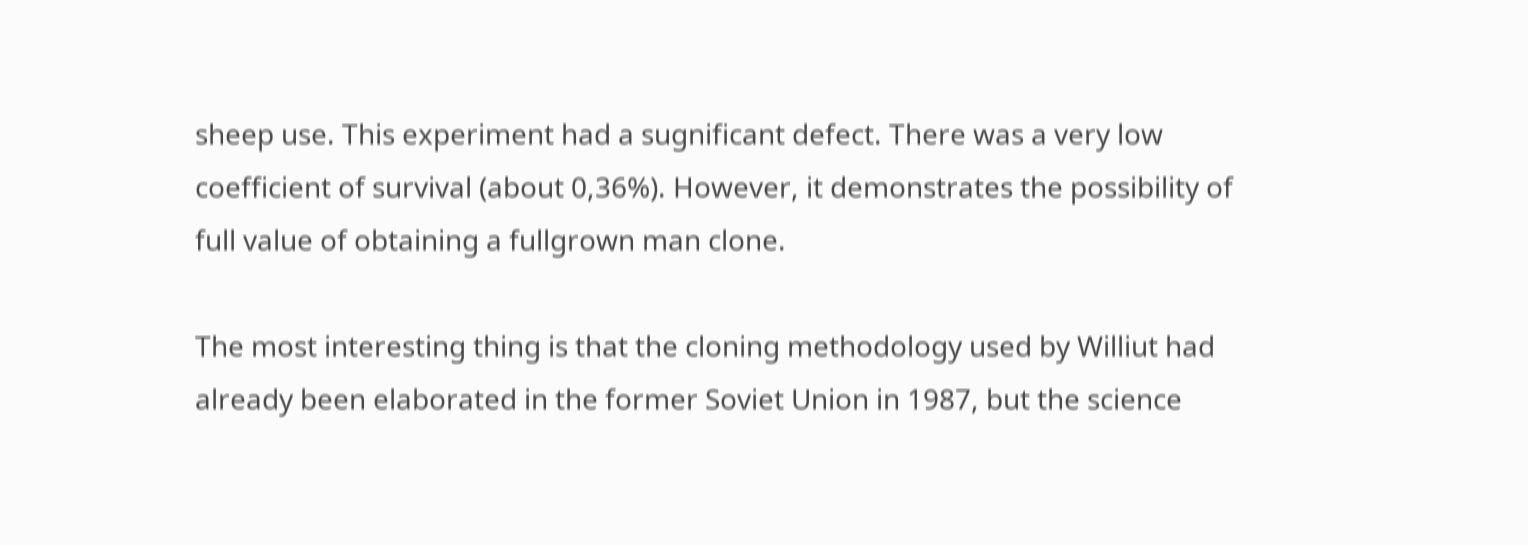sheep use. This experiment had a sugnificant defect. There was a very low coefficient of survival (about 0,36%). However, it demonstrates the possibility of full value of obtaining a fullgrown man clone.

The most interesting thing is that the cloning methodology used by Williut had already been elaborated in the former Soviet Union in 1987, but the science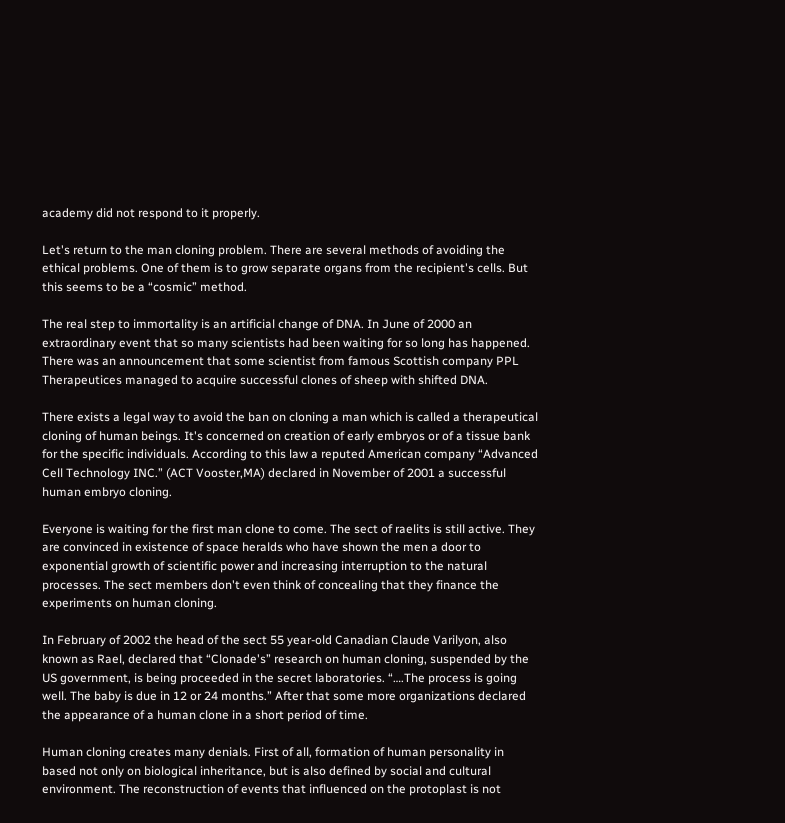academy did not respond to it properly.

Let's return to the man cloning problem. There are several methods of avoiding the ethical problems. One of them is to grow separate organs from the recipient's cells. But this seems to be a “cosmic” method.

The real step to immortality is an artificial change of DNA. In June of 2000 an extraordinary event that so many scientists had been waiting for so long has happened. There was an announcement that some scientist from famous Scottish company PPL Therapeutices managed to acquire successful clones of sheep with shifted DNA.

There exists a legal way to avoid the ban on cloning a man which is called a therapeutical cloning of human beings. It's concerned on creation of early embryos or of a tissue bank for the specific individuals. According to this law a reputed American company “Advanced Cell Technology INC.” (ACT Vooster,MA) declared in November of 2001 a successful human embryo cloning.

Everyone is waiting for the first man clone to come. The sect of raelits is still active. They are convinced in existence of space heralds who have shown the men a door to exponential growth of scientific power and increasing interruption to the natural processes. The sect members don't even think of concealing that they finance the experiments on human cloning.

In February of 2002 the head of the sect 55 year-old Canadian Claude Varilyon, also known as Rael, declared that “Clonade's” research on human cloning, suspended by the US government, is being proceeded in the secret laboratories. “….The process is going well. The baby is due in 12 or 24 months.” After that some more organizations declared the appearance of a human clone in a short period of time.

Human cloning creates many denials. First of all, formation of human personality in based not only on biological inheritance, but is also defined by social and cultural environment. The reconstruction of events that influenced on the protoplast is not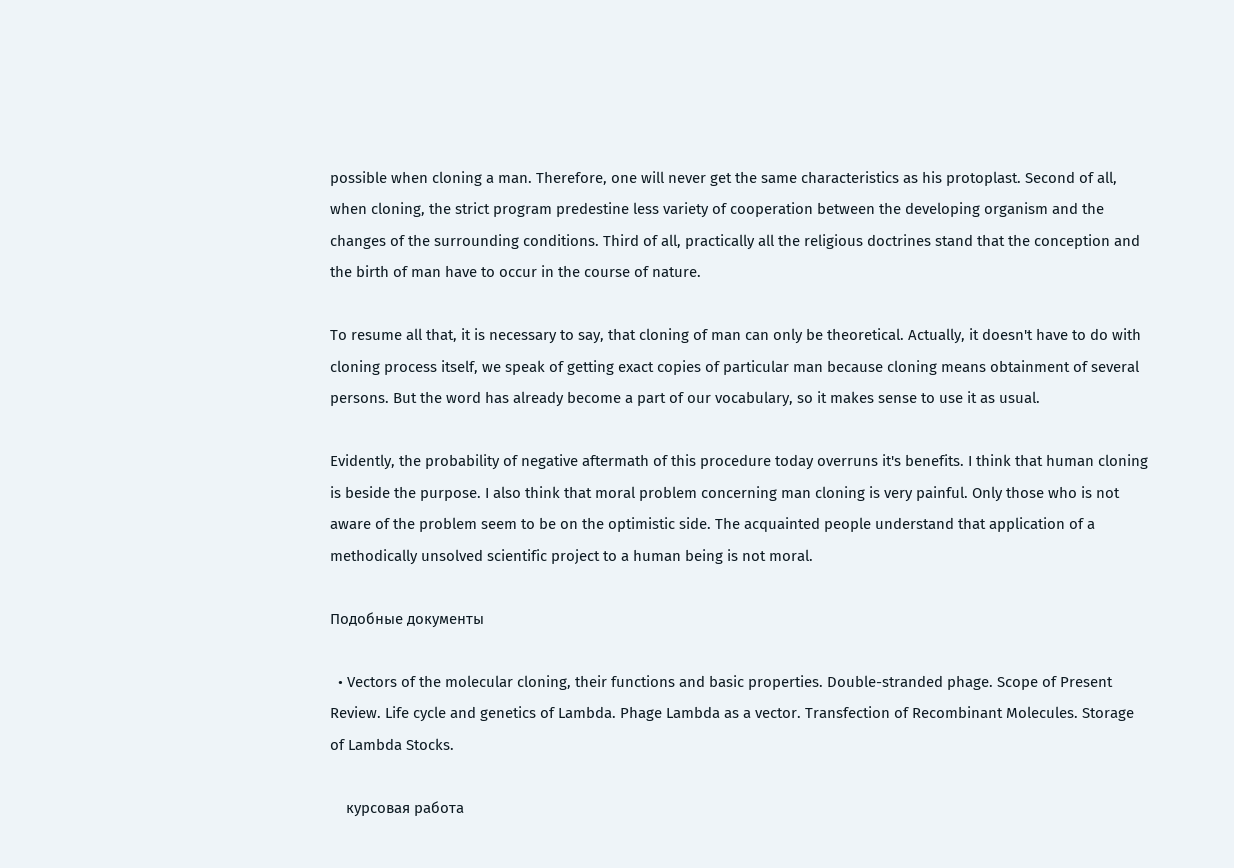possible when cloning a man. Therefore, one will never get the same characteristics as his protoplast. Second of all, when cloning, the strict program predestine less variety of cooperation between the developing organism and the changes of the surrounding conditions. Third of all, practically all the religious doctrines stand that the conception and the birth of man have to occur in the course of nature.

To resume all that, it is necessary to say, that cloning of man can only be theoretical. Actually, it doesn't have to do with cloning process itself, we speak of getting exact copies of particular man because cloning means obtainment of several persons. But the word has already become a part of our vocabulary, so it makes sense to use it as usual.

Evidently, the probability of negative aftermath of this procedure today overruns it's benefits. I think that human cloning is beside the purpose. I also think that moral problem concerning man cloning is very painful. Only those who is not aware of the problem seem to be on the optimistic side. The acquainted people understand that application of a methodically unsolved scientific project to a human being is not moral.

Подобные документы

  • Vectors of the molecular cloning, their functions and basic properties. Double-stranded phage. Scope of Present Review. Life cycle and genetics of Lambda. Phage Lambda as a vector. Transfection of Recombinant Molecules. Storage of Lambda Stocks.

    курсовая работа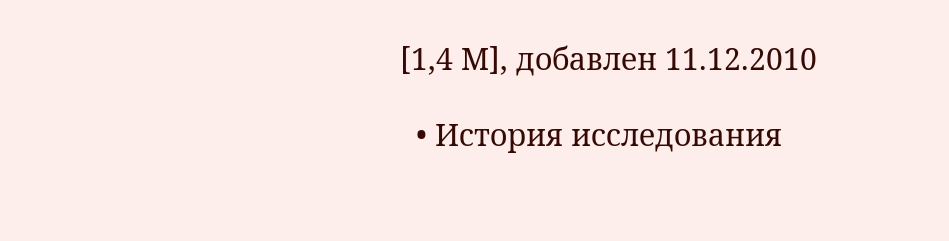[1,4 M], добавлен 11.12.2010

  • История исследования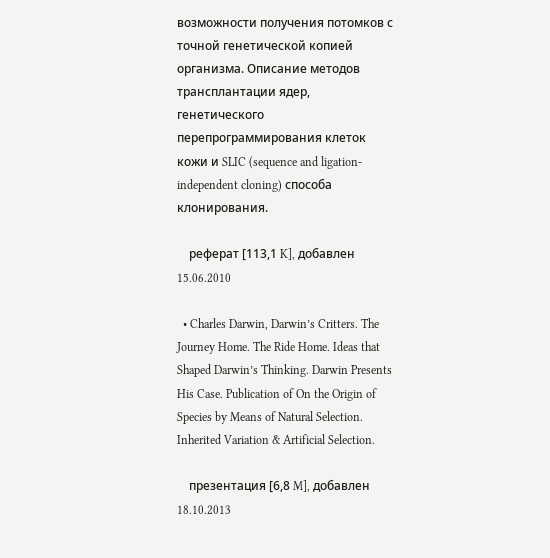возможности получения потомков с точной генетической копией организма. Описание методов трансплантации ядер, генетического перепрограммирования клеток кожи и SLIC (sequence and ligation-independent cloning) способа клонирования.

    реферат [113,1 K], добавлен 15.06.2010

  • Charles Darwin, Darwin’s Critters. The Journey Home. The Ride Home. Ideas that Shaped Darwin’s Thinking. Darwin Presents His Case. Publication of On the Origin of Species by Means of Natural Selection. Inherited Variation & Artificial Selection.

    презентация [6,8 M], добавлен 18.10.2013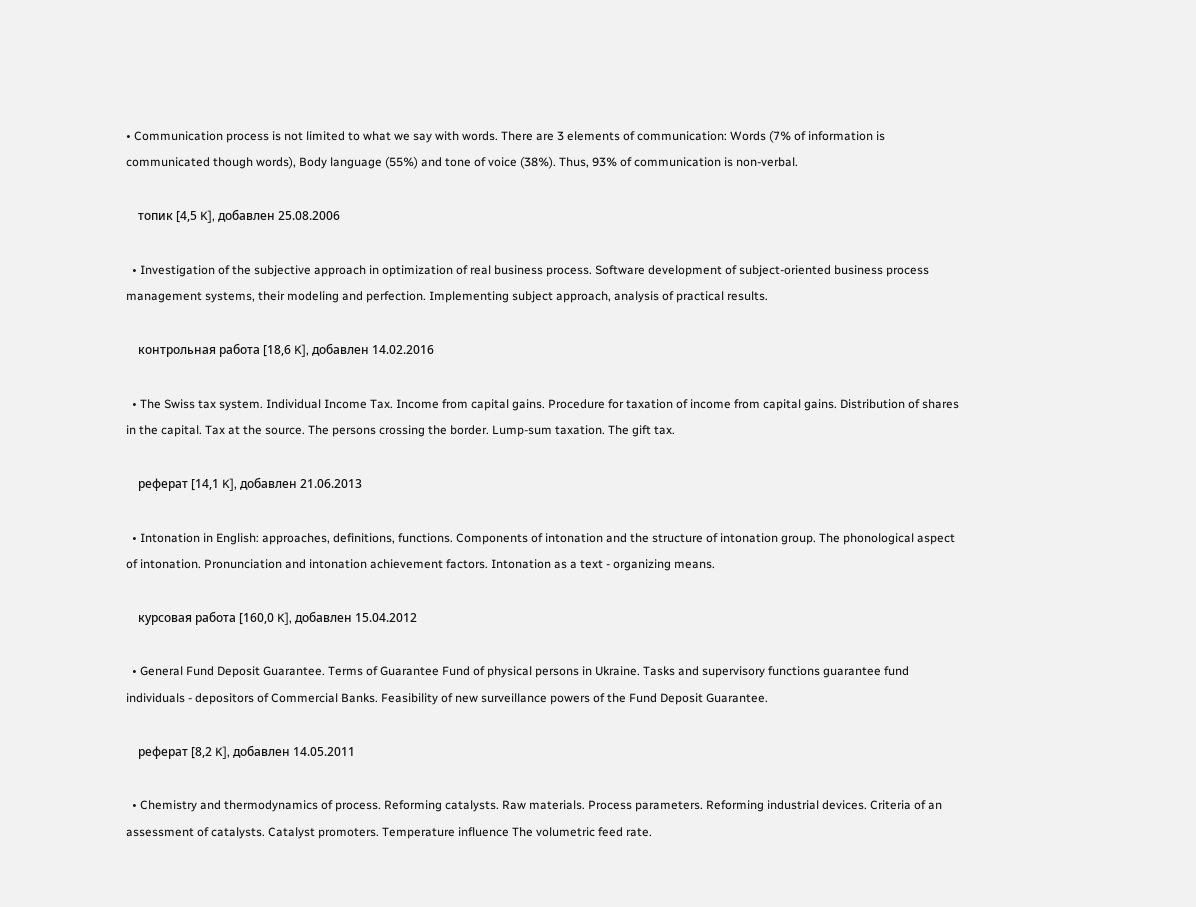• Communication process is not limited to what we say with words. There are 3 elements of communication: Words (7% of information is communicated though words), Body language (55%) and tone of voice (38%). Thus, 93% of communication is non-verbal.

    топик [4,5 K], добавлен 25.08.2006

  • Investigation of the subjective approach in optimization of real business process. Software development of subject-oriented business process management systems, their modeling and perfection. Implementing subject approach, analysis of practical results.

    контрольная работа [18,6 K], добавлен 14.02.2016

  • The Swiss tax system. Individual Income Tax. Income from capital gains. Procedure for taxation of income from capital gains. Distribution of shares in the capital. Tax at the source. The persons crossing the border. Lump-sum taxation. The gift tax.

    реферат [14,1 K], добавлен 21.06.2013

  • Intonation in English: approaches, definitions, functions. Components of intonation and the structure of intonation group. The phonological aspect of intonation. Pronunciation and intonation achievement factors. Intonation as a text - organizing means.

    курсовая работа [160,0 K], добавлен 15.04.2012

  • General Fund Deposit Guarantee. Terms of Guarantee Fund of physical persons in Ukraine. Tasks and supervisory functions guarantee fund individuals - depositors of Commercial Banks. Feasibility of new surveillance powers of the Fund Deposit Guarantee.

    реферат [8,2 K], добавлен 14.05.2011

  • Chemistry and thermodynamics of process. Reforming catalysts. Raw materials. Process parameters. Reforming industrial devices. Criteria of an assessment of catalysts. Catalyst promoters. Temperature influence The volumetric feed rate.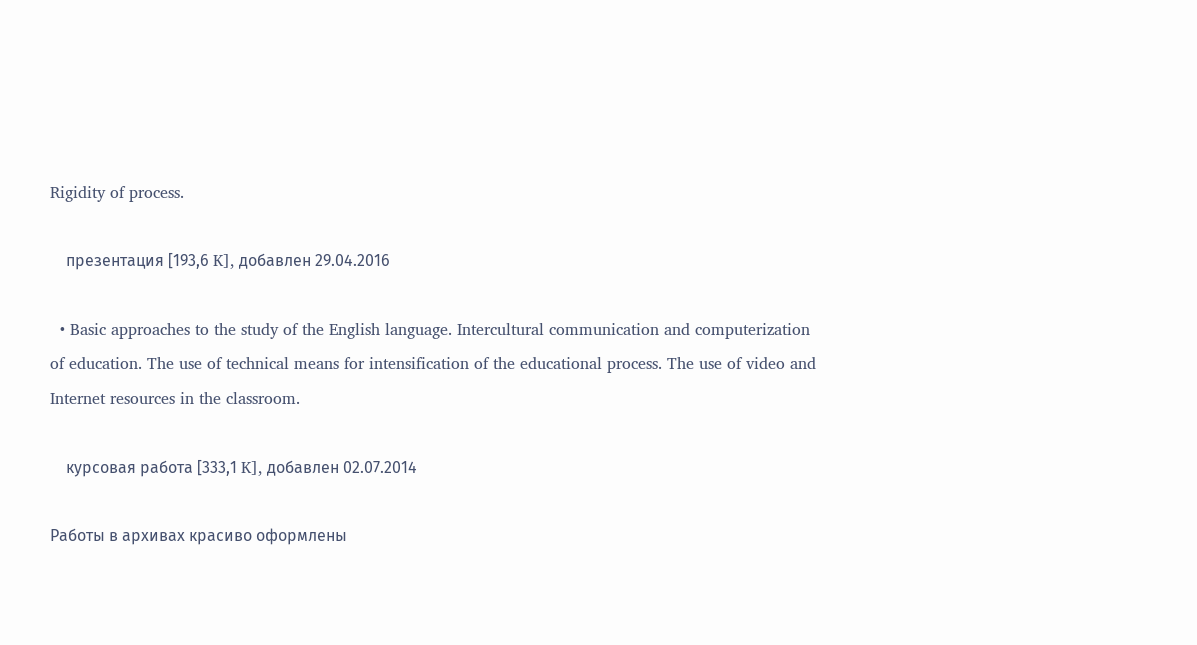Rigidity of process.

    презентация [193,6 K], добавлен 29.04.2016

  • Basic approaches to the study of the English language. Intercultural communication and computerization of education. The use of technical means for intensification of the educational process. The use of video and Internet resources in the classroom.

    курсовая работа [333,1 K], добавлен 02.07.2014

Работы в архивах красиво оформлены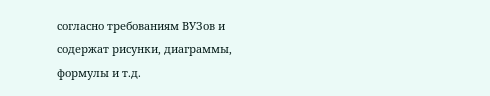согласно требованиям ВУЗов и содержат рисунки, диаграммы, формулы и т.д.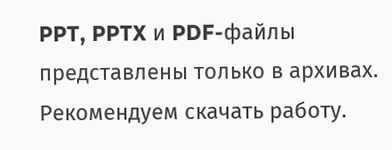PPT, PPTX и PDF-файлы представлены только в архивах.
Рекомендуем скачать работу.